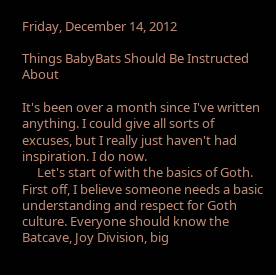Friday, December 14, 2012

Things BabyBats Should Be Instructed About

It's been over a month since I've written anything. I could give all sorts of excuses, but I really just haven't had inspiration. I do now.
     Let's start of with the basics of Goth. First off, I believe someone needs a basic understanding and respect for Goth culture. Everyone should know the Batcave, Joy Division, big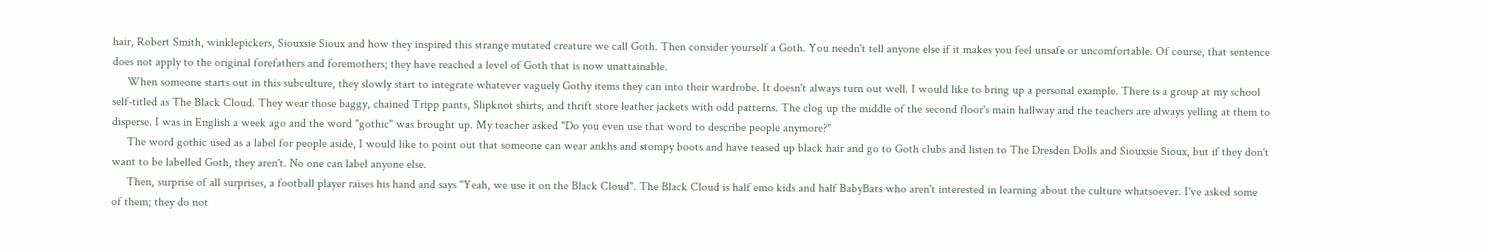hair, Robert Smith, winklepickers, Siouxsie Sioux and how they inspired this strange mutated creature we call Goth. Then consider yourself a Goth. You needn't tell anyone else if it makes you feel unsafe or uncomfortable. Of course, that sentence does not apply to the original forefathers and foremothers; they have reached a level of Goth that is now unattainable.
     When someone starts out in this subculture, they slowly start to integrate whatever vaguely Gothy items they can into their wardrobe. It doesn't always turn out well. I would like to bring up a personal example. There is a group at my school self-titled as The Black Cloud. They wear those baggy, chained Tripp pants, Slipknot shirts, and thrift store leather jackets with odd patterns. The clog up the middle of the second floor's main hallway and the teachers are always yelling at them to disperse. I was in English a week ago and the word "gothic" was brought up. My teacher asked "Do you even use that word to describe people anymore?"
     The word gothic used as a label for people aside, I would like to point out that someone can wear ankhs and stompy boots and have teased up black hair and go to Goth clubs and listen to The Dresden Dolls and Siouxsie Sioux, but if they don't want to be labelled Goth, they aren't. No one can label anyone else.
     Then, surprise of all surprises, a football player raises his hand and says "Yeah, we use it on the Black Cloud". The Black Cloud is half emo kids and half BabyBats who aren't interested in learning about the culture whatsoever. I've asked some of them; they do not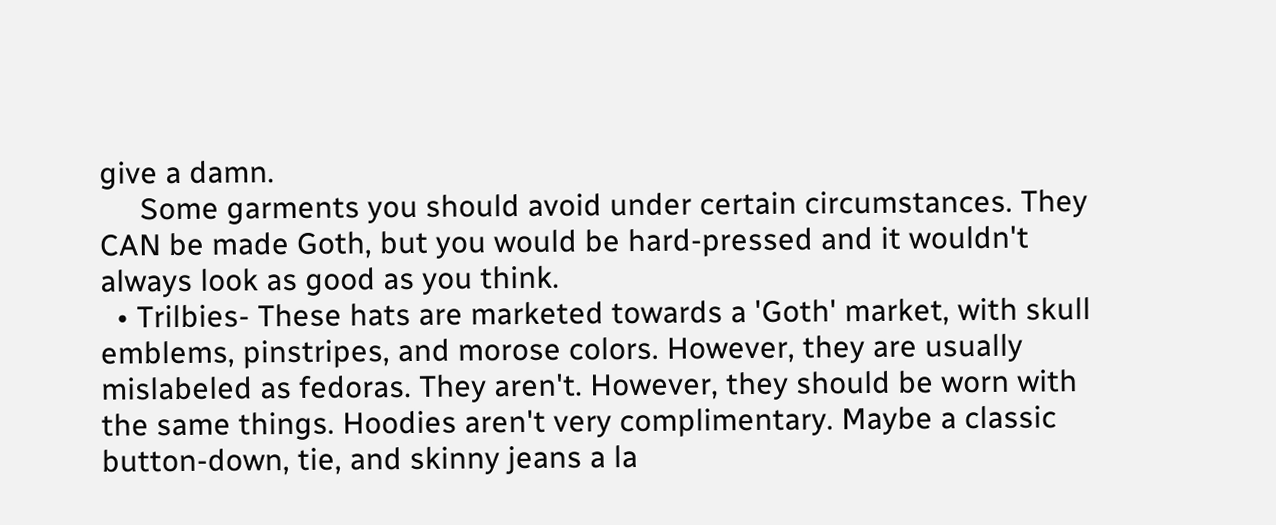give a damn.
     Some garments you should avoid under certain circumstances. They CAN be made Goth, but you would be hard-pressed and it wouldn't always look as good as you think.
  • Trilbies- These hats are marketed towards a 'Goth' market, with skull emblems, pinstripes, and morose colors. However, they are usually mislabeled as fedoras. They aren't. However, they should be worn with the same things. Hoodies aren't very complimentary. Maybe a classic button-down, tie, and skinny jeans a la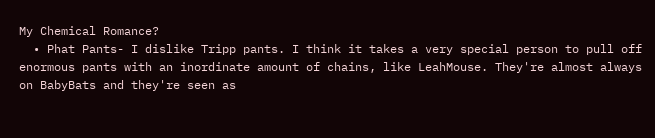My Chemical Romance?
  • Phat Pants- I dislike Tripp pants. I think it takes a very special person to pull off enormous pants with an inordinate amount of chains, like LeahMouse. They're almost always on BabyBats and they're seen as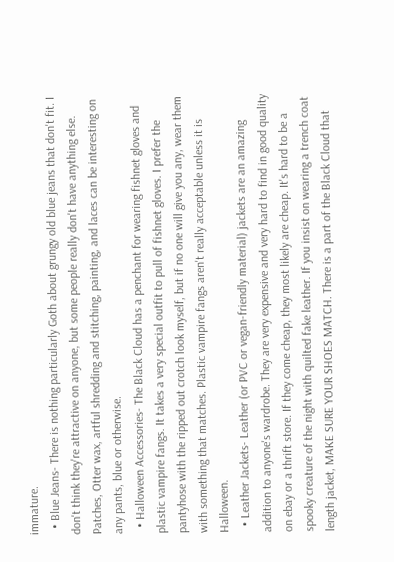immature.
  • Blue Jeans- There is nothing particularly Goth about grungy old blue jeans that don't fit. I don't think they're attractive on anyone, but some people really don't have anything else. Patches, Otter wax, artful shredding and stitching, painting, and laces can be interesting on any pants, blue or otherwise.
  • Halloween Accessories- The Black Cloud has a penchant for wearing fishnet gloves and plastic vampire fangs. It takes a very special outfit to pull of fishnet gloves. I prefer the pantyhose with the ripped out crotch look myself, but if no one will give you any, wear them with something that matches. Plastic vampire fangs aren't really acceptable unless it is Halloween.
  • Leather Jackets- Leather (or PVC or vegan-friendly material) jackets are an amazing addition to anyone's wardrobe. They are very expensive and very hard to find in good quality on ebay or a thrift store. If they come cheap, they most likely are cheap. It's hard to be a spooky creature of the night with quilted fake leather. If you insist on wearing a trench coat length jacket, MAKE SURE YOUR SHOES MATCH. There is a part of the Black Cloud that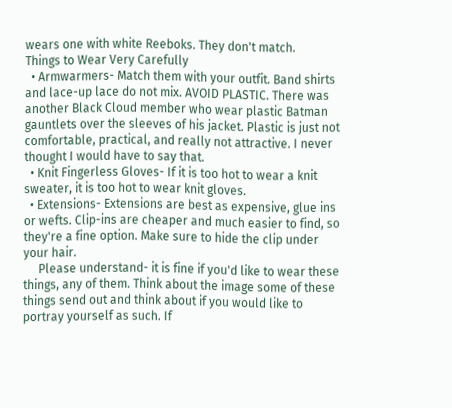wears one with white Reeboks. They don't match.
Things to Wear Very Carefully
  • Armwarmers- Match them with your outfit. Band shirts and lace-up lace do not mix. AVOID PLASTIC. There was another Black Cloud member who wear plastic Batman gauntlets over the sleeves of his jacket. Plastic is just not comfortable, practical, and really not attractive. I never thought I would have to say that.
  • Knit Fingerless Gloves- If it is too hot to wear a knit sweater, it is too hot to wear knit gloves.
  • Extensions- Extensions are best as expensive, glue ins or wefts. Clip-ins are cheaper and much easier to find, so they're a fine option. Make sure to hide the clip under your hair.
     Please understand- it is fine if you'd like to wear these things, any of them. Think about the image some of these things send out and think about if you would like to portray yourself as such. If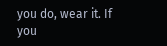you do, wear it. If you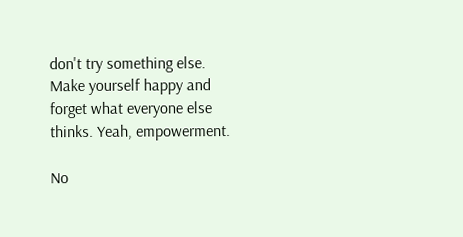don't try something else. Make yourself happy and forget what everyone else thinks. Yeah, empowerment.

No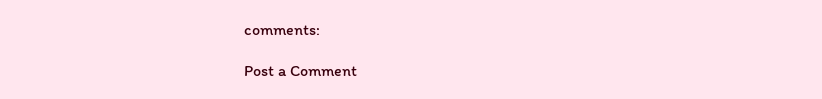comments:

Post a Comment